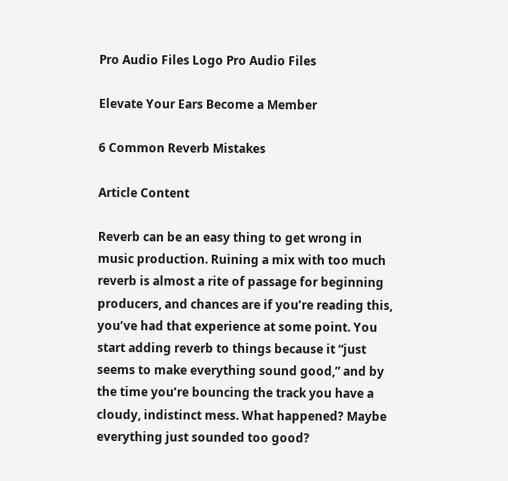Pro Audio Files Logo Pro Audio Files

Elevate Your Ears Become a Member

6 Common Reverb Mistakes

Article Content

Reverb can be an easy thing to get wrong in music production. Ruining a mix with too much reverb is almost a rite of passage for beginning producers, and chances are if you’re reading this, you’ve had that experience at some point. You start adding reverb to things because it “just seems to make everything sound good,” and by the time you’re bouncing the track you have a cloudy, indistinct mess. What happened? Maybe everything just sounded too good?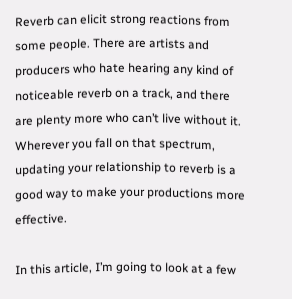Reverb can elicit strong reactions from some people. There are artists and producers who hate hearing any kind of noticeable reverb on a track, and there are plenty more who can’t live without it. Wherever you fall on that spectrum, updating your relationship to reverb is a good way to make your productions more effective.

In this article, I’m going to look at a few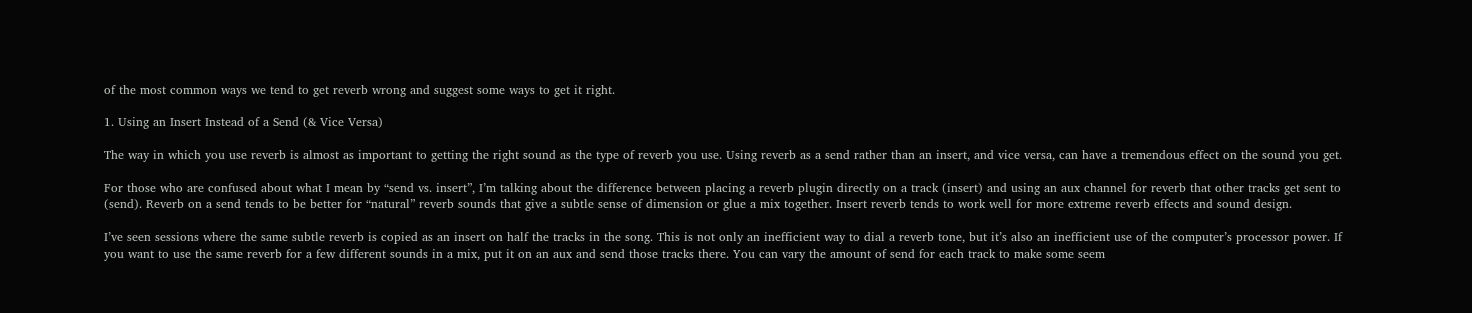of the most common ways we tend to get reverb wrong and suggest some ways to get it right.

1. Using an Insert Instead of a Send (& Vice Versa)

The way in which you use reverb is almost as important to getting the right sound as the type of reverb you use. Using reverb as a send rather than an insert, and vice versa, can have a tremendous effect on the sound you get.

For those who are confused about what I mean by “send vs. insert”, I’m talking about the difference between placing a reverb plugin directly on a track (insert) and using an aux channel for reverb that other tracks get sent to (send). Reverb on a send tends to be better for “natural” reverb sounds that give a subtle sense of dimension or glue a mix together. Insert reverb tends to work well for more extreme reverb effects and sound design.

I’ve seen sessions where the same subtle reverb is copied as an insert on half the tracks in the song. This is not only an inefficient way to dial a reverb tone, but it’s also an inefficient use of the computer’s processor power. If you want to use the same reverb for a few different sounds in a mix, put it on an aux and send those tracks there. You can vary the amount of send for each track to make some seem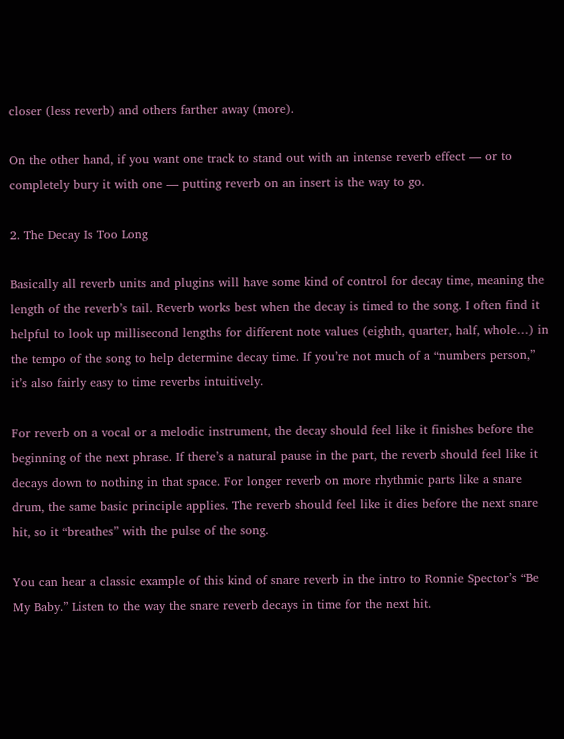closer (less reverb) and others farther away (more).

On the other hand, if you want one track to stand out with an intense reverb effect — or to completely bury it with one — putting reverb on an insert is the way to go.

2. The Decay Is Too Long

Basically all reverb units and plugins will have some kind of control for decay time, meaning the length of the reverb’s tail. Reverb works best when the decay is timed to the song. I often find it helpful to look up millisecond lengths for different note values (eighth, quarter, half, whole…) in the tempo of the song to help determine decay time. If you’re not much of a “numbers person,” it’s also fairly easy to time reverbs intuitively.

For reverb on a vocal or a melodic instrument, the decay should feel like it finishes before the beginning of the next phrase. If there’s a natural pause in the part, the reverb should feel like it decays down to nothing in that space. For longer reverb on more rhythmic parts like a snare drum, the same basic principle applies. The reverb should feel like it dies before the next snare hit, so it “breathes” with the pulse of the song.

You can hear a classic example of this kind of snare reverb in the intro to Ronnie Spector’s “Be My Baby.” Listen to the way the snare reverb decays in time for the next hit.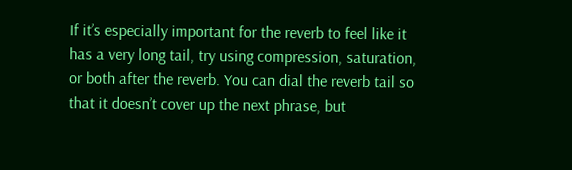If it’s especially important for the reverb to feel like it has a very long tail, try using compression, saturation, or both after the reverb. You can dial the reverb tail so that it doesn’t cover up the next phrase, but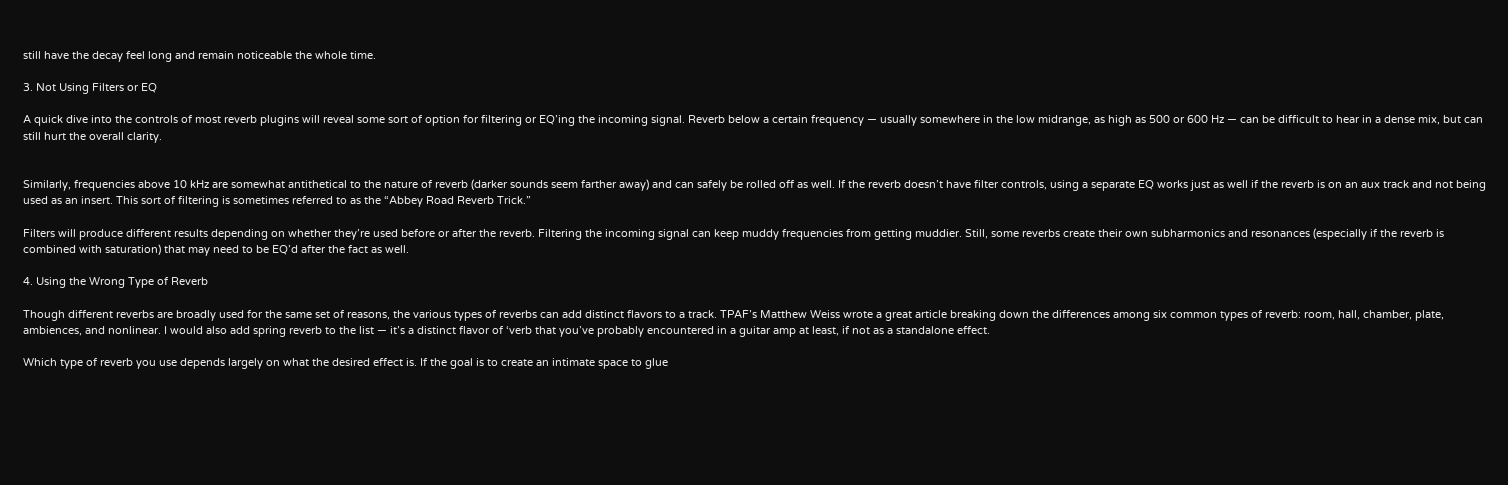still have the decay feel long and remain noticeable the whole time.

3. Not Using Filters or EQ

A quick dive into the controls of most reverb plugins will reveal some sort of option for filtering or EQ’ing the incoming signal. Reverb below a certain frequency — usually somewhere in the low midrange, as high as 500 or 600 Hz — can be difficult to hear in a dense mix, but can still hurt the overall clarity.


Similarly, frequencies above 10 kHz are somewhat antithetical to the nature of reverb (darker sounds seem farther away) and can safely be rolled off as well. If the reverb doesn’t have filter controls, using a separate EQ works just as well if the reverb is on an aux track and not being used as an insert. This sort of filtering is sometimes referred to as the “Abbey Road Reverb Trick.”

Filters will produce different results depending on whether they’re used before or after the reverb. Filtering the incoming signal can keep muddy frequencies from getting muddier. Still, some reverbs create their own subharmonics and resonances (especially if the reverb is combined with saturation) that may need to be EQ’d after the fact as well.

4. Using the Wrong Type of Reverb

Though different reverbs are broadly used for the same set of reasons, the various types of reverbs can add distinct flavors to a track. TPAF’s Matthew Weiss wrote a great article breaking down the differences among six common types of reverb: room, hall, chamber, plate, ambiences, and nonlinear. I would also add spring reverb to the list — it’s a distinct flavor of ‘verb that you’ve probably encountered in a guitar amp at least, if not as a standalone effect.

Which type of reverb you use depends largely on what the desired effect is. If the goal is to create an intimate space to glue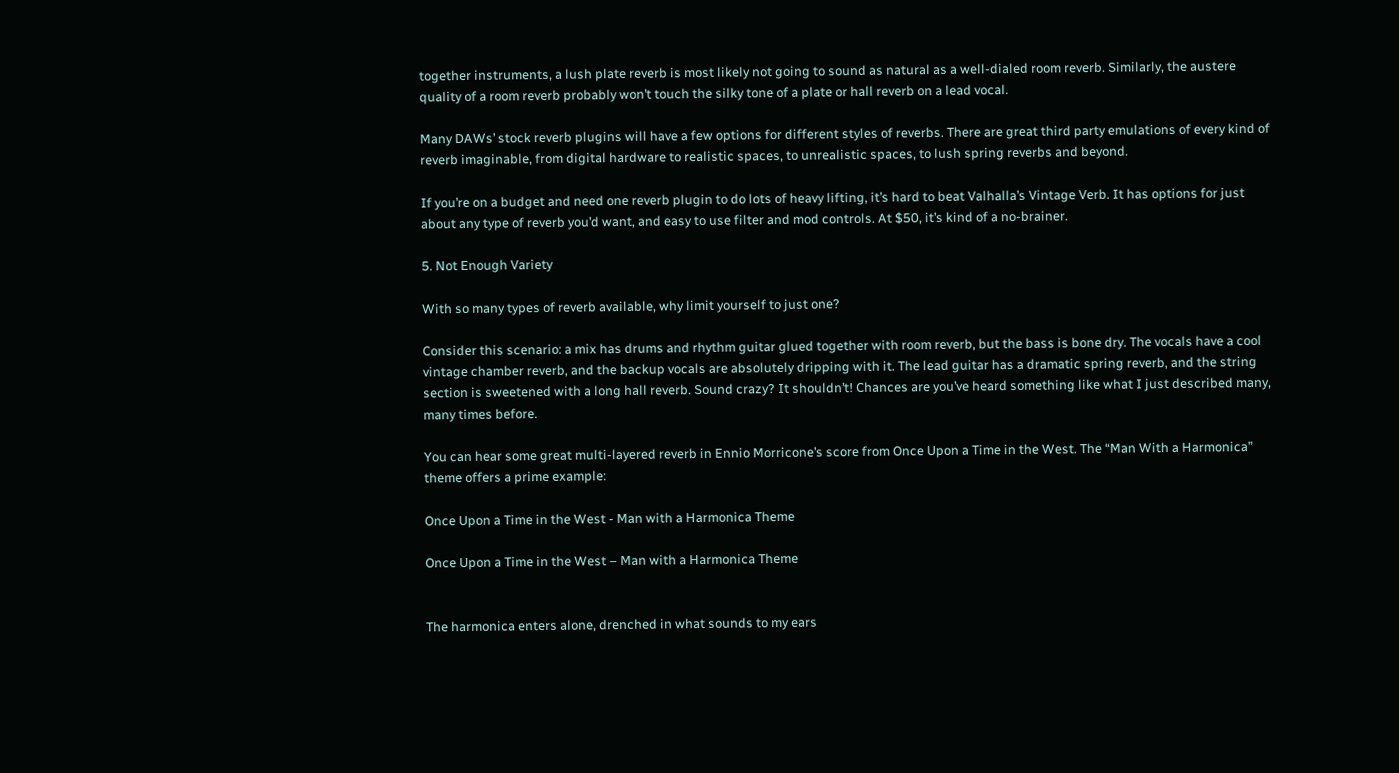together instruments, a lush plate reverb is most likely not going to sound as natural as a well-dialed room reverb. Similarly, the austere quality of a room reverb probably won’t touch the silky tone of a plate or hall reverb on a lead vocal.

Many DAWs’ stock reverb plugins will have a few options for different styles of reverbs. There are great third party emulations of every kind of reverb imaginable, from digital hardware to realistic spaces, to unrealistic spaces, to lush spring reverbs and beyond.

If you’re on a budget and need one reverb plugin to do lots of heavy lifting, it’s hard to beat Valhalla’s Vintage Verb. It has options for just about any type of reverb you’d want, and easy to use filter and mod controls. At $50, it’s kind of a no-brainer.

5. Not Enough Variety

With so many types of reverb available, why limit yourself to just one?

Consider this scenario: a mix has drums and rhythm guitar glued together with room reverb, but the bass is bone dry. The vocals have a cool vintage chamber reverb, and the backup vocals are absolutely dripping with it. The lead guitar has a dramatic spring reverb, and the string section is sweetened with a long hall reverb. Sound crazy? It shouldn’t! Chances are you’ve heard something like what I just described many, many times before.

You can hear some great multi-layered reverb in Ennio Morricone’s score from Once Upon a Time in the West. The “Man With a Harmonica” theme offers a prime example:

Once Upon a Time in the West - Man with a Harmonica Theme

Once Upon a Time in the West – Man with a Harmonica Theme


The harmonica enters alone, drenched in what sounds to my ears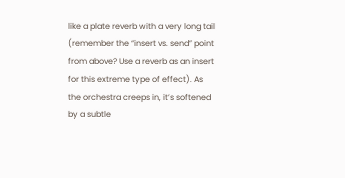like a plate reverb with a very long tail (remember the “insert vs. send” point from above? Use a reverb as an insert for this extreme type of effect). As the orchestra creeps in, it’s softened by a subtle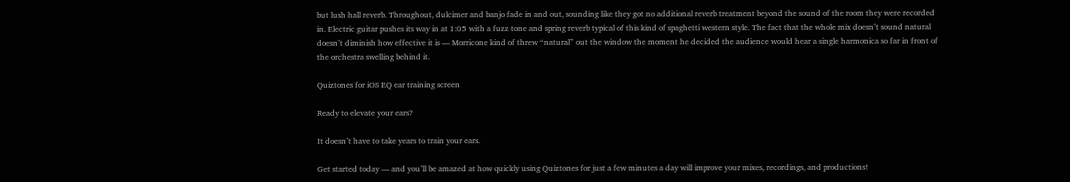but lush hall reverb. Throughout, dulcimer and banjo fade in and out, sounding like they got no additional reverb treatment beyond the sound of the room they were recorded in. Electric guitar pushes its way in at 1:05 with a fuzz tone and spring reverb typical of this kind of spaghetti western style. The fact that the whole mix doesn’t sound natural doesn’t diminish how effective it is — Morricone kind of threw “natural” out the window the moment he decided the audience would hear a single harmonica so far in front of the orchestra swelling behind it.

Quiztones for iOS EQ ear training screen

Ready to elevate your ears?

It doesn’t have to take years to train your ears.

Get started today — and you’ll be amazed at how quickly using Quiztones for just a few minutes a day will improve your mixes, recordings, and productions!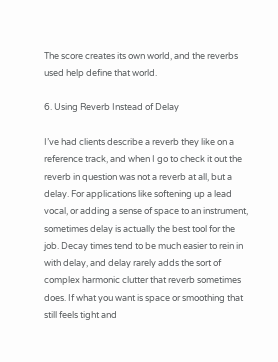The score creates its own world, and the reverbs used help define that world.

6. Using Reverb Instead of Delay

I’ve had clients describe a reverb they like on a reference track, and when I go to check it out the reverb in question was not a reverb at all, but a delay. For applications like softening up a lead vocal, or adding a sense of space to an instrument, sometimes delay is actually the best tool for the job. Decay times tend to be much easier to rein in with delay, and delay rarely adds the sort of complex harmonic clutter that reverb sometimes does. If what you want is space or smoothing that still feels tight and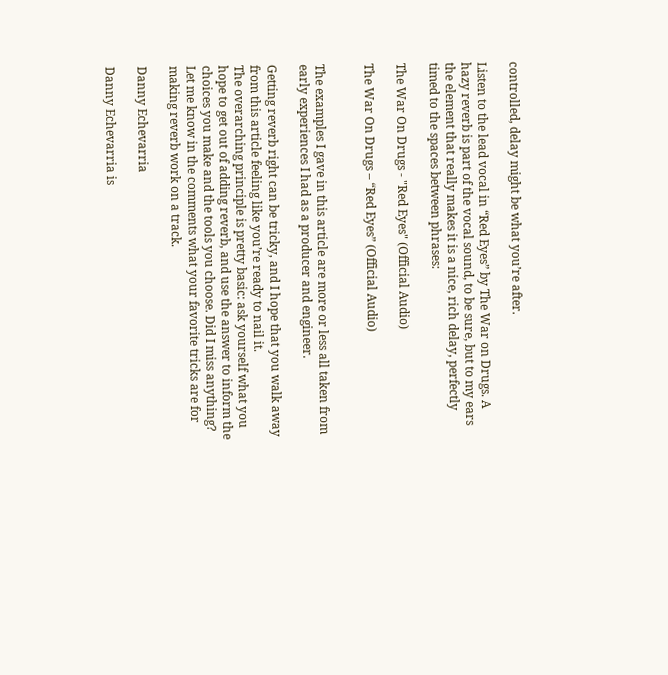controlled, delay might be what you’re after.

Listen to the lead vocal in “Red Eyes” by The War on Drugs. A hazy reverb is part of the vocal sound, to be sure, but to my ears the element that really makes it is a nice, rich delay, perfectly timed to the spaces between phrases:

The War On Drugs - "Red Eyes" (Official Audio)

The War On Drugs – “Red Eyes” (Official Audio)


The examples I gave in this article are more or less all taken from early experiences I had as a producer and engineer.

Getting reverb right can be tricky, and I hope that you walk away from this article feeling like you’re ready to nail it.
The overarching principle is pretty basic: ask yourself what you hope to get out of adding reverb, and use the answer to inform the choices you make and the tools you choose. Did I miss anything? Let me know in the comments what your favorite tricks are for making reverb work on a track.

Danny Echevarria

Danny Echevarria is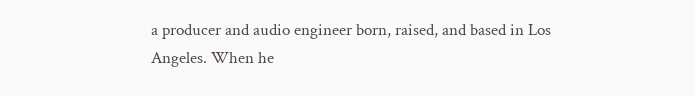a producer and audio engineer born, raised, and based in Los Angeles. When he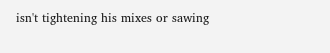isn't tightening his mixes or sawing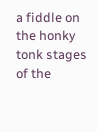a fiddle on the honky tonk stages of the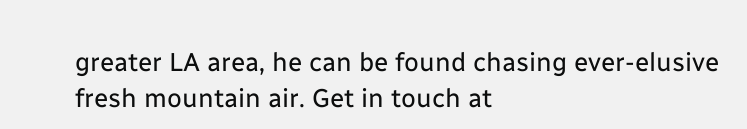greater LA area, he can be found chasing ever-elusive fresh mountain air. Get in touch at